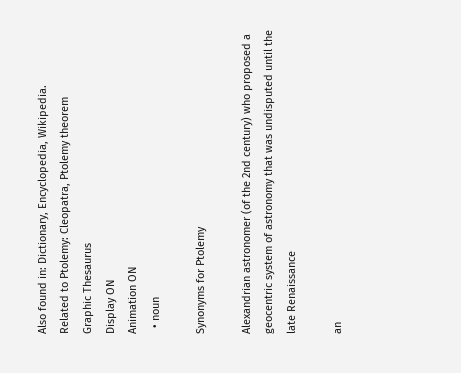Also found in: Dictionary, Encyclopedia, Wikipedia.
Related to Ptolemy: Cleopatra, Ptolemy theorem
Graphic Thesaurus
Display ON
Animation ON
  • noun

Synonyms for Ptolemy

Alexandrian astronomer (of the 2nd century) who proposed a geocentric system of astronomy that was undisputed until the late Renaissance

an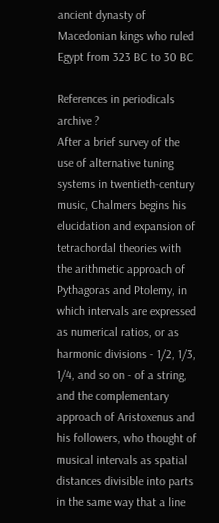ancient dynasty of Macedonian kings who ruled Egypt from 323 BC to 30 BC

References in periodicals archive ?
After a brief survey of the use of alternative tuning systems in twentieth-century music, Chalmers begins his elucidation and expansion of tetrachordal theories with the arithmetic approach of Pythagoras and Ptolemy, in which intervals are expressed as numerical ratios, or as harmonic divisions - 1/2, 1/3, 1/4, and so on - of a string, and the complementary approach of Aristoxenus and his followers, who thought of musical intervals as spatial distances divisible into parts in the same way that a line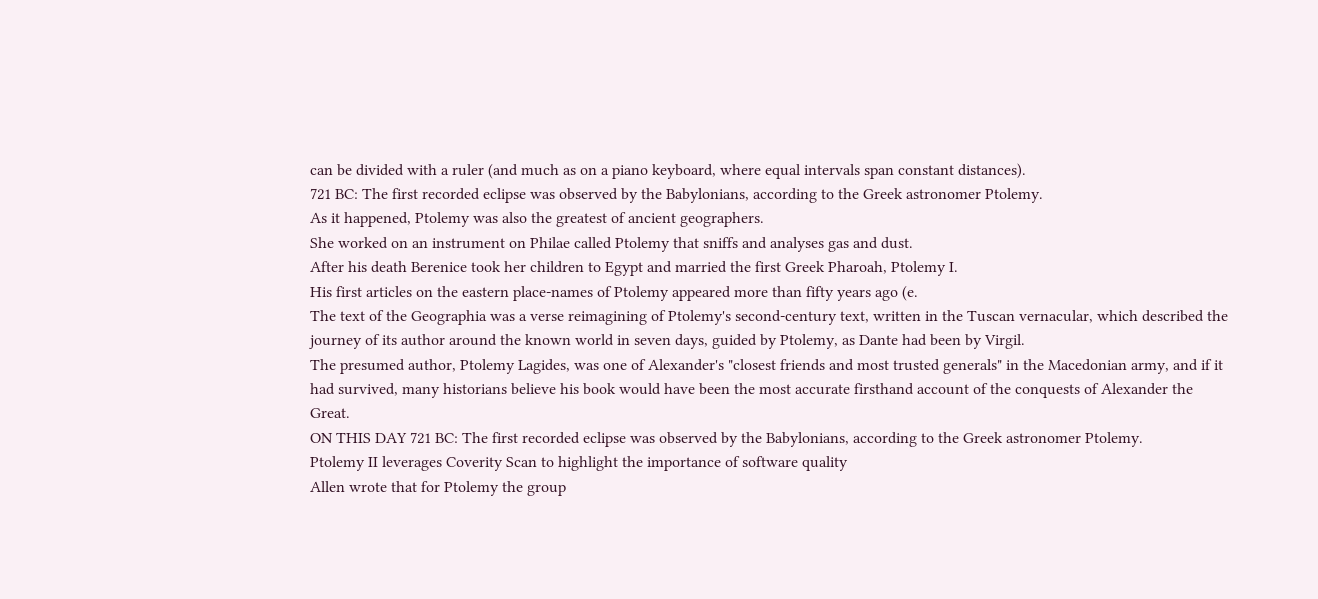can be divided with a ruler (and much as on a piano keyboard, where equal intervals span constant distances).
721 BC: The first recorded eclipse was observed by the Babylonians, according to the Greek astronomer Ptolemy.
As it happened, Ptolemy was also the greatest of ancient geographers.
She worked on an instrument on Philae called Ptolemy that sniffs and analyses gas and dust.
After his death Berenice took her children to Egypt and married the first Greek Pharoah, Ptolemy I.
His first articles on the eastern place-names of Ptolemy appeared more than fifty years ago (e.
The text of the Geographia was a verse reimagining of Ptolemy's second-century text, written in the Tuscan vernacular, which described the journey of its author around the known world in seven days, guided by Ptolemy, as Dante had been by Virgil.
The presumed author, Ptolemy Lagides, was one of Alexander's "closest friends and most trusted generals" in the Macedonian army, and if it had survived, many historians believe his book would have been the most accurate firsthand account of the conquests of Alexander the Great.
ON THIS DAY 721 BC: The first recorded eclipse was observed by the Babylonians, according to the Greek astronomer Ptolemy.
Ptolemy II leverages Coverity Scan to highlight the importance of software quality
Allen wrote that for Ptolemy the group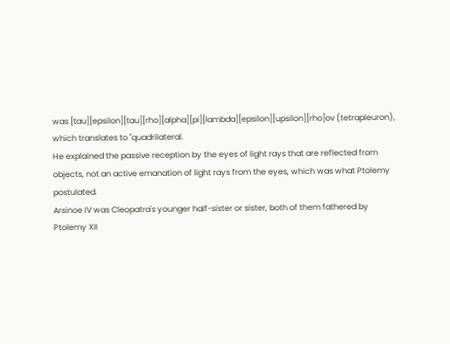was [tau][epsilon][tau][rho][alpha][pi][lambda][epsilon][upsilon][rho]ov (tetrapleuron), which translates to "quadrilateral.
He explained the passive reception by the eyes of light rays that are reflected from objects, not an active emanation of light rays from the eyes, which was what Ptolemy postulated.
Arsinoe IV was Cleopatra's younger half-sister or sister, both of them fathered by Ptolemy XII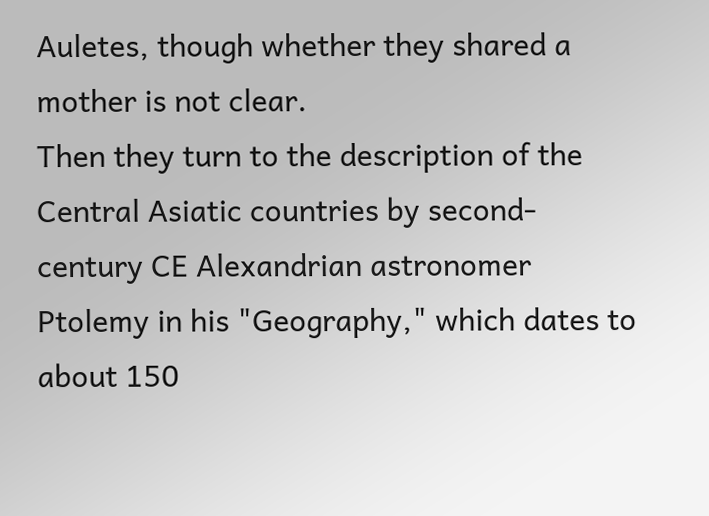Auletes, though whether they shared a mother is not clear.
Then they turn to the description of the Central Asiatic countries by second-century CE Alexandrian astronomer Ptolemy in his "Geography," which dates to about 150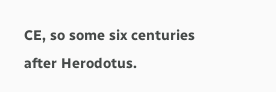CE, so some six centuries after Herodotus.